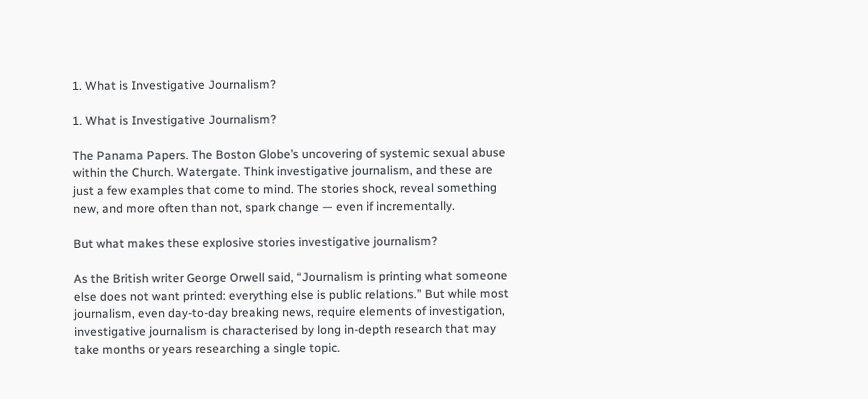1. What is Investigative Journalism?

1. What is Investigative Journalism?

The Panama Papers. The Boston Globe’s uncovering of systemic sexual abuse within the Church. Watergate. Think investigative journalism, and these are just a few examples that come to mind. The stories shock, reveal something new, and more often than not, spark change — even if incrementally.

But what makes these explosive stories investigative journalism?

As the British writer George Orwell said, “Journalism is printing what someone else does not want printed: everything else is public relations.” But while most journalism, even day-to-day breaking news, require elements of investigation, investigative journalism is characterised by long in-depth research that may take months or years researching a single topic.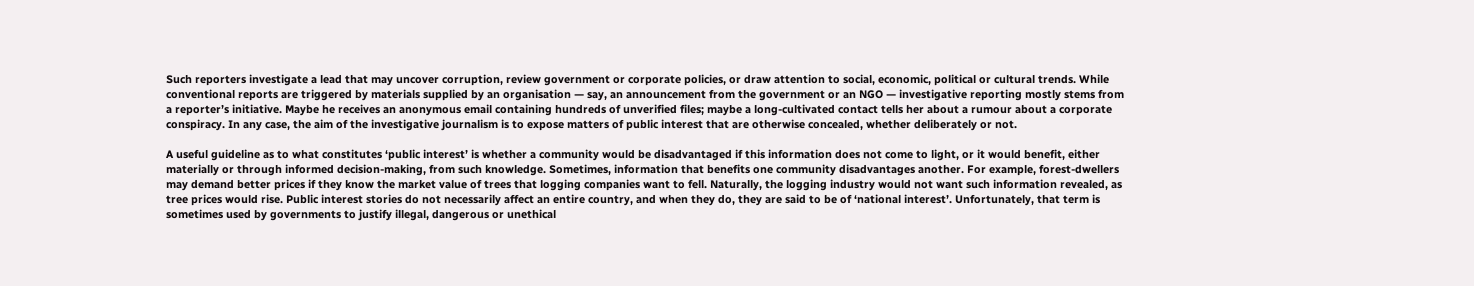Such reporters investigate a lead that may uncover corruption, review government or corporate policies, or draw attention to social, economic, political or cultural trends. While conventional reports are triggered by materials supplied by an organisation — say, an announcement from the government or an NGO — investigative reporting mostly stems from a reporter’s initiative. Maybe he receives an anonymous email containing hundreds of unverified files; maybe a long-cultivated contact tells her about a rumour about a corporate conspiracy. In any case, the aim of the investigative journalism is to expose matters of public interest that are otherwise concealed, whether deliberately or not.

A useful guideline as to what constitutes ‘public interest’ is whether a community would be disadvantaged if this information does not come to light, or it would benefit, either materially or through informed decision-making, from such knowledge. Sometimes, information that benefits one community disadvantages another. For example, forest-dwellers may demand better prices if they know the market value of trees that logging companies want to fell. Naturally, the logging industry would not want such information revealed, as tree prices would rise. Public interest stories do not necessarily affect an entire country, and when they do, they are said to be of ‘national interest’. Unfortunately, that term is sometimes used by governments to justify illegal, dangerous or unethical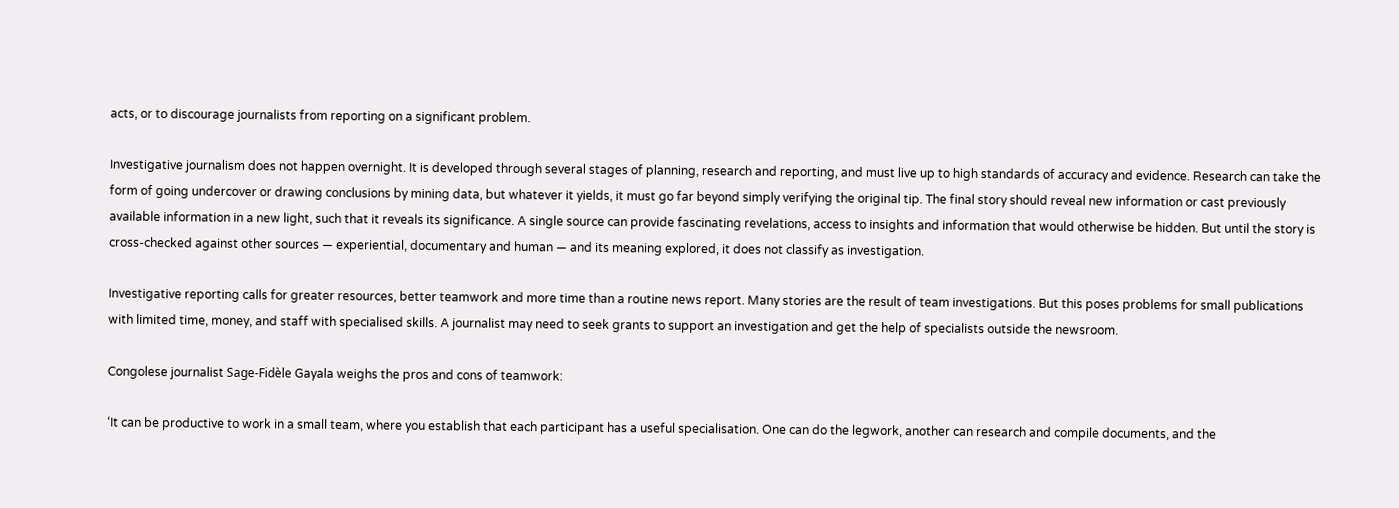acts, or to discourage journalists from reporting on a significant problem.

Investigative journalism does not happen overnight. It is developed through several stages of planning, research and reporting, and must live up to high standards of accuracy and evidence. Research can take the form of going undercover or drawing conclusions by mining data, but whatever it yields, it must go far beyond simply verifying the original tip. The final story should reveal new information or cast previously available information in a new light, such that it reveals its significance. A single source can provide fascinating revelations, access to insights and information that would otherwise be hidden. But until the story is cross-checked against other sources — experiential, documentary and human — and its meaning explored, it does not classify as investigation.

Investigative reporting calls for greater resources, better teamwork and more time than a routine news report. Many stories are the result of team investigations. But this poses problems for small publications with limited time, money, and staff with specialised skills. A journalist may need to seek grants to support an investigation and get the help of specialists outside the newsroom.

Congolese journalist Sage-Fidèle Gayala weighs the pros and cons of teamwork:

‘It can be productive to work in a small team, where you establish that each participant has a useful specialisation. One can do the legwork, another can research and compile documents, and the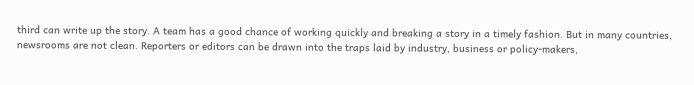third can write up the story. A team has a good chance of working quickly and breaking a story in a timely fashion. But in many countries, newsrooms are not clean. Reporters or editors can be drawn into the traps laid by industry, business or policy-makers,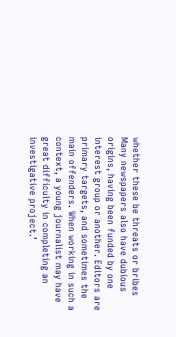whether these be threats or bribes Many newspapers also have dubious origins, having been funded by one interest group or another. Editors are primary targets, and sometimes the main offenders. When working in such a context, a young journalist may have great difficulty in completing an investigative project.’